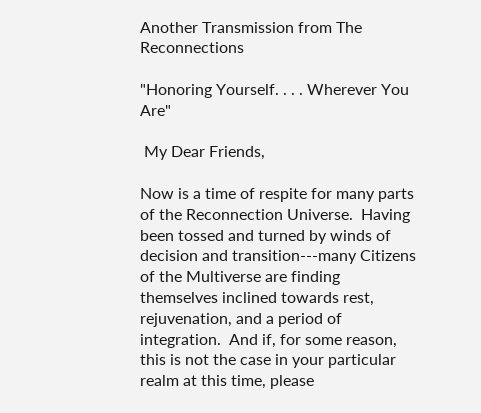Another Transmission from The Reconnections

"Honoring Yourself. . . . Wherever You Are"

 My Dear Friends,

Now is a time of respite for many parts of the Reconnection Universe.  Having been tossed and turned by winds of decision and transition---many Citizens of the Multiverse are finding themselves inclined towards rest, rejuvenation, and a period of integration.  And if, for some reason, this is not the case in your particular realm at this time, please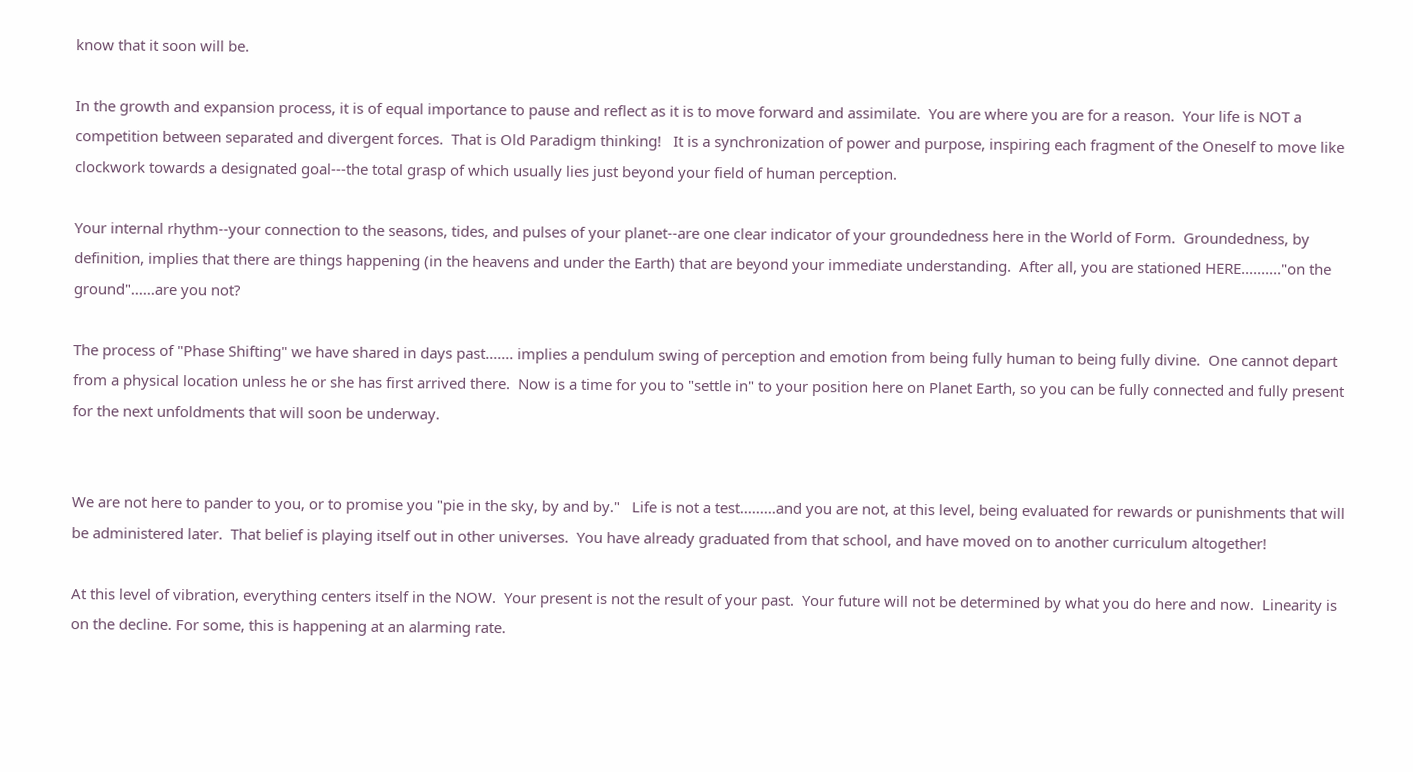know that it soon will be.

In the growth and expansion process, it is of equal importance to pause and reflect as it is to move forward and assimilate.  You are where you are for a reason.  Your life is NOT a competition between separated and divergent forces.  That is Old Paradigm thinking!   It is a synchronization of power and purpose, inspiring each fragment of the Oneself to move like clockwork towards a designated goal---the total grasp of which usually lies just beyond your field of human perception.

Your internal rhythm--your connection to the seasons, tides, and pulses of your planet--are one clear indicator of your groundedness here in the World of Form.  Groundedness, by definition, implies that there are things happening (in the heavens and under the Earth) that are beyond your immediate understanding.  After all, you are stationed HERE.........."on the ground"......are you not?

The process of "Phase Shifting" we have shared in days past....... implies a pendulum swing of perception and emotion from being fully human to being fully divine.  One cannot depart from a physical location unless he or she has first arrived there.  Now is a time for you to "settle in" to your position here on Planet Earth, so you can be fully connected and fully present for the next unfoldments that will soon be underway.


We are not here to pander to you, or to promise you "pie in the sky, by and by."   Life is not a test.........and you are not, at this level, being evaluated for rewards or punishments that will be administered later.  That belief is playing itself out in other universes.  You have already graduated from that school, and have moved on to another curriculum altogether!

At this level of vibration, everything centers itself in the NOW.  Your present is not the result of your past.  Your future will not be determined by what you do here and now.  Linearity is on the decline. For some, this is happening at an alarming rate.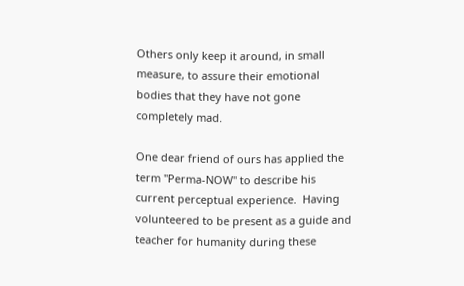Others only keep it around, in small measure, to assure their emotional bodies that they have not gone completely mad.

One dear friend of ours has applied the term "Perma-NOW" to describe his current perceptual experience.  Having volunteered to be present as a guide and teacher for humanity during these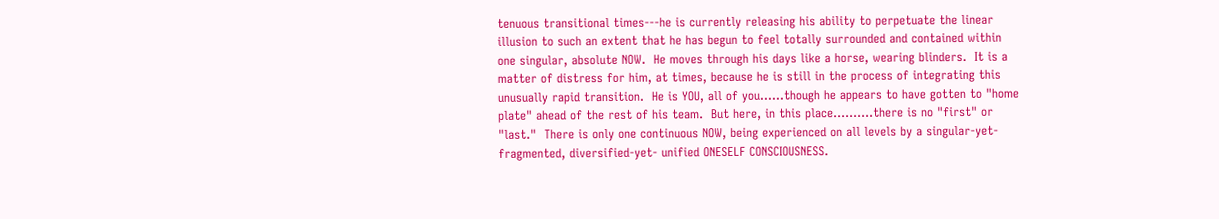tenuous transitional times---he is currently releasing his ability to perpetuate the linear illusion to such an extent that he has begun to feel totally surrounded and contained within one singular, absolute NOW.  He moves through his days like a horse, wearing blinders.  It is a matter of distress for him, at times, because he is still in the process of integrating this unusually rapid transition.  He is YOU, all of you......though he appears to have gotten to "home plate" ahead of the rest of his team.  But here, in this place..........there is no "first" or "last."  There is only one continuous NOW, being experienced on all levels by a singular-yet-fragmented, diversified-yet- unified ONESELF CONSCIOUSNESS.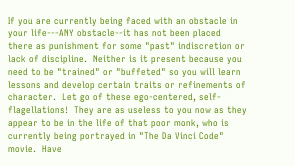If you are currently being faced with an obstacle in your life---ANY obstacle--it has not been placed there as punishment for some "past" indiscretion or lack of discipline.  Neither is it present because you need to be "trained" or "buffeted" so you will learn lessons and develop certain traits or refinements of character.  Let go of these ego-centered, self-flagellations!  They are as useless to you now as they appear to be in the life of that poor monk, who is currently being portrayed in "The Da Vinci Code" movie.  Have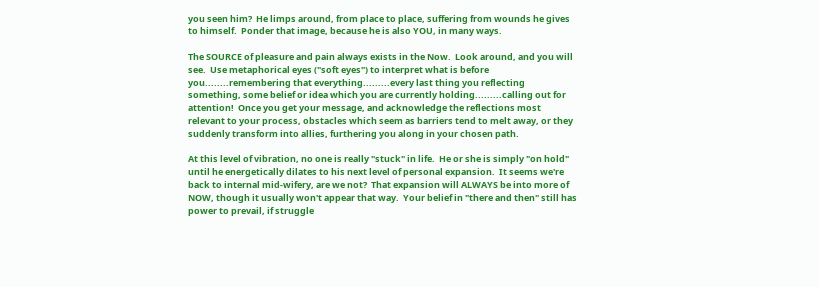you seen him?  He limps around, from place to place, suffering from wounds he gives to himself.  Ponder that image, because he is also YOU, in many ways.

The SOURCE of pleasure and pain always exists in the Now.  Look around, and you will see.  Use metaphorical eyes ("soft eyes") to interpret what is before you........remembering that everything.........every last thing you reflecting something, some belief or idea which you are currently holding.........calling out for attention!  Once you get your message, and acknowledge the reflections most relevant to your process, obstacles which seem as barriers tend to melt away, or they suddenly transform into allies, furthering you along in your chosen path.

At this level of vibration, no one is really "stuck" in life.  He or she is simply "on hold" until he energetically dilates to his next level of personal expansion.  It seems we're back to internal mid-wifery, are we not?  That expansion will ALWAYS be into more of NOW, though it usually won't appear that way.  Your belief in "there and then" still has power to prevail, if struggle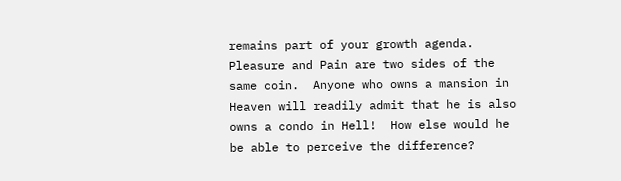remains part of your growth agenda.  Pleasure and Pain are two sides of the same coin.  Anyone who owns a mansion in Heaven will readily admit that he is also owns a condo in Hell!  How else would he be able to perceive the difference?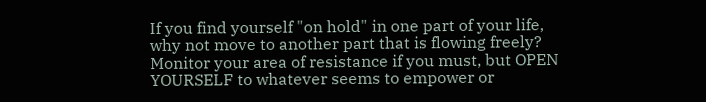If you find yourself "on hold" in one part of your life, why not move to another part that is flowing freely?  Monitor your area of resistance if you must, but OPEN YOURSELF to whatever seems to empower or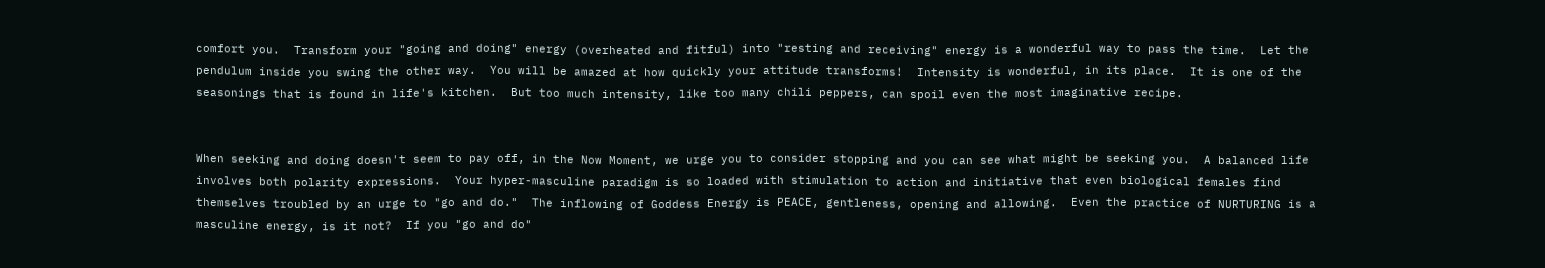comfort you.  Transform your "going and doing" energy (overheated and fitful) into "resting and receiving" energy is a wonderful way to pass the time.  Let the pendulum inside you swing the other way.  You will be amazed at how quickly your attitude transforms!  Intensity is wonderful, in its place.  It is one of the seasonings that is found in life's kitchen.  But too much intensity, like too many chili peppers, can spoil even the most imaginative recipe.


When seeking and doing doesn't seem to pay off, in the Now Moment, we urge you to consider stopping and you can see what might be seeking you.  A balanced life involves both polarity expressions.  Your hyper-masculine paradigm is so loaded with stimulation to action and initiative that even biological females find themselves troubled by an urge to "go and do."  The inflowing of Goddess Energy is PEACE, gentleness, opening and allowing.  Even the practice of NURTURING is a masculine energy, is it not?  If you "go and do"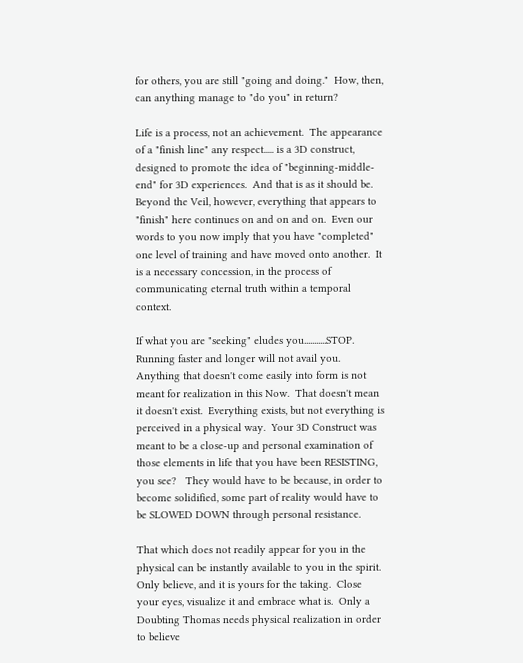for others, you are still "going and doing."  How, then, can anything manage to "do you" in return?

Life is a process, not an achievement.  The appearance of a "finish line" any respect..... is a 3D construct, designed to promote the idea of "beginning-middle-end" for 3D experiences.  And that is as it should be.  Beyond the Veil, however, everything that appears to "finish" here continues on and on and on.  Even our words to you now imply that you have "completed" one level of training and have moved onto another.  It is a necessary concession, in the process of communicating eternal truth within a temporal context.

If what you are "seeking" eludes you...........STOP.  Running faster and longer will not avail you.  Anything that doesn't come easily into form is not meant for realization in this Now.  That doesn't mean it doesn't exist.  Everything exists, but not everything is perceived in a physical way.  Your 3D Construct was meant to be a close-up and personal examination of those elements in life that you have been RESISTING, you see?   They would have to be because, in order to become solidified, some part of reality would have to be SLOWED DOWN through personal resistance.

That which does not readily appear for you in the physical can be instantly available to you in the spirit.  Only believe, and it is yours for the taking.  Close your eyes, visualize it and embrace what is.  Only a Doubting Thomas needs physical realization in order to believe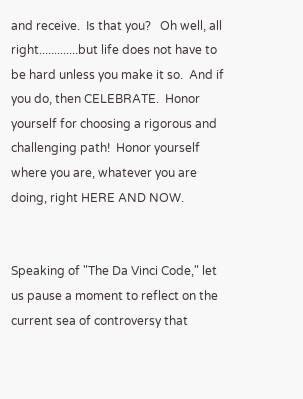and receive.  Is that you?   Oh well, all right.............but life does not have to be hard unless you make it so.  And if you do, then CELEBRATE.  Honor yourself for choosing a rigorous and challenging path!  Honor yourself where you are, whatever you are doing, right HERE AND NOW.


Speaking of "The Da Vinci Code," let us pause a moment to reflect on the current sea of controversy that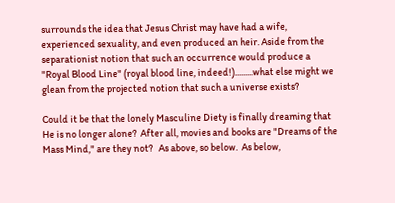surrounds the idea that Jesus Christ may have had a wife, experienced sexuality, and even produced an heir. Aside from the separationist notion that such an occurrence would produce a "Royal Blood Line" (royal blood line, indeed!).........what else might we glean from the projected notion that such a universe exists?

Could it be that the lonely Masculine Diety is finally dreaming that He is no longer alone?  After all, movies and books are "Dreams of the Mass Mind," are they not?   As above, so below.  As below,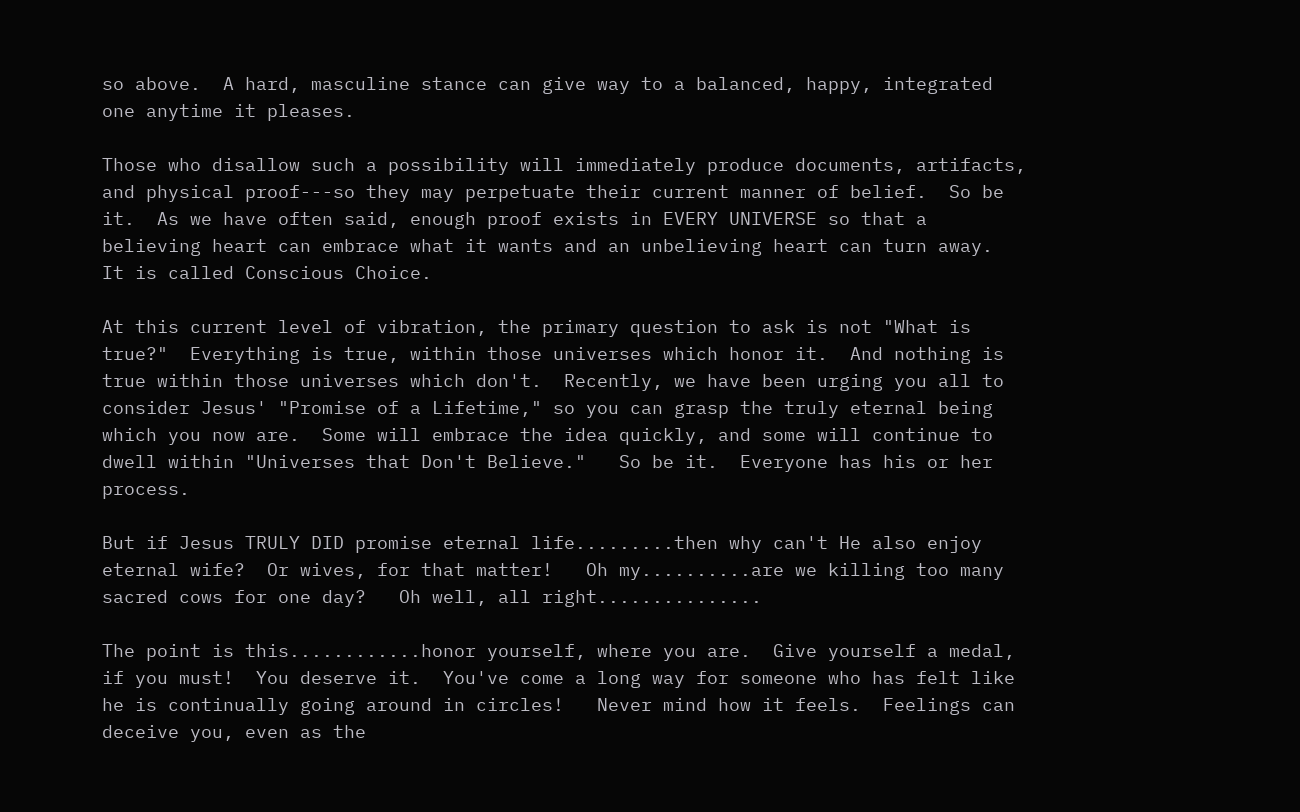so above.  A hard, masculine stance can give way to a balanced, happy, integrated one anytime it pleases.

Those who disallow such a possibility will immediately produce documents, artifacts, and physical proof---so they may perpetuate their current manner of belief.  So be it.  As we have often said, enough proof exists in EVERY UNIVERSE so that a believing heart can embrace what it wants and an unbelieving heart can turn away.  It is called Conscious Choice.

At this current level of vibration, the primary question to ask is not "What is true?"  Everything is true, within those universes which honor it.  And nothing is true within those universes which don't.  Recently, we have been urging you all to consider Jesus' "Promise of a Lifetime," so you can grasp the truly eternal being which you now are.  Some will embrace the idea quickly, and some will continue to dwell within "Universes that Don't Believe."   So be it.  Everyone has his or her process.

But if Jesus TRULY DID promise eternal life.........then why can't He also enjoy eternal wife?  Or wives, for that matter!   Oh my..........are we killing too many sacred cows for one day?   Oh well, all right...............

The point is this............honor yourself, where you are.  Give yourself a medal, if you must!  You deserve it.  You've come a long way for someone who has felt like he is continually going around in circles!   Never mind how it feels.  Feelings can deceive you, even as the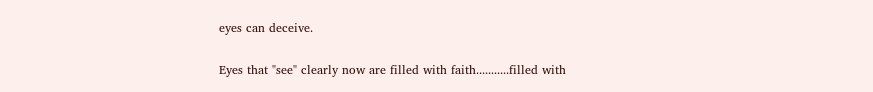eyes can deceive.

Eyes that "see" clearly now are filled with faith...........filled with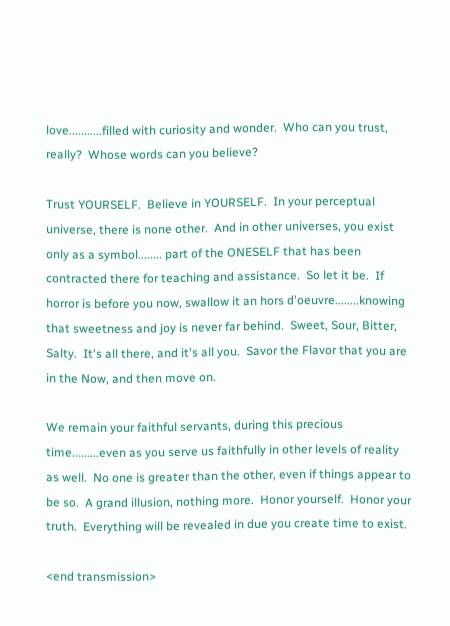love...........filled with curiosity and wonder.  Who can you trust, really?  Whose words can you believe?

Trust YOURSELF.  Believe in YOURSELF.  In your perceptual universe, there is none other.  And in other universes, you exist only as a symbol........ part of the ONESELF that has been contracted there for teaching and assistance.  So let it be.  If horror is before you now, swallow it an hors d'oeuvre........knowing that sweetness and joy is never far behind.  Sweet, Sour, Bitter, Salty.  It's all there, and it's all you.  Savor the Flavor that you are in the Now, and then move on.

We remain your faithful servants, during this precious time.........even as you serve us faithfully in other levels of reality as well.  No one is greater than the other, even if things appear to be so.  A grand illusion, nothing more.  Honor yourself.  Honor your truth.  Everything will be revealed in due you create time to exist.

<end transmission>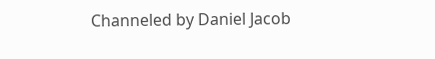Channeled by Daniel Jacob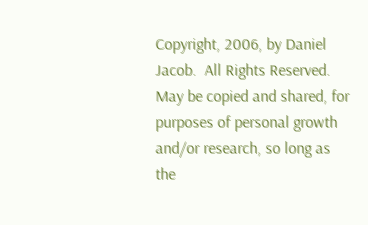Copyright, 2006, by Daniel Jacob.  All Rights Reserved.  May be copied and shared, for purposes of personal growth and/or research, so long as the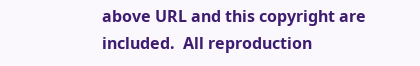above URL and this copyright are included.  All reproduction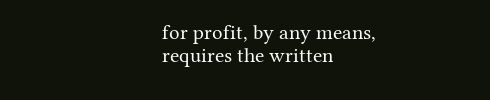for profit, by any means, requires the written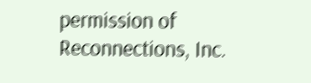permission of Reconnections, Inc.